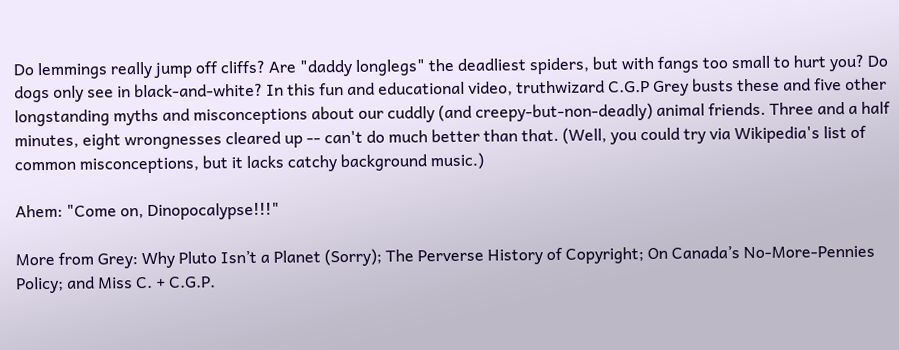Do lemmings really jump off cliffs? Are "daddy longlegs" the deadliest spiders, but with fangs too small to hurt you? Do dogs only see in black-and-white? In this fun and educational video, truthwizard C.G.P Grey busts these and five other longstanding myths and misconceptions about our cuddly (and creepy-but-non-deadly) animal friends. Three and a half minutes, eight wrongnesses cleared up -- can't do much better than that. (Well, you could try via Wikipedia's list of common misconceptions, but it lacks catchy background music.)

Ahem: "Come on, Dinopocalypse!!!"

More from Grey: Why Pluto Isn’t a Planet (Sorry); The Perverse History of Copyright; On Canada’s No-More-Pennies Policy; and Miss C. + C.G.P.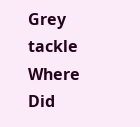Grey tackle Where Did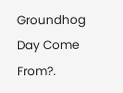Groundhog Day Come From?.